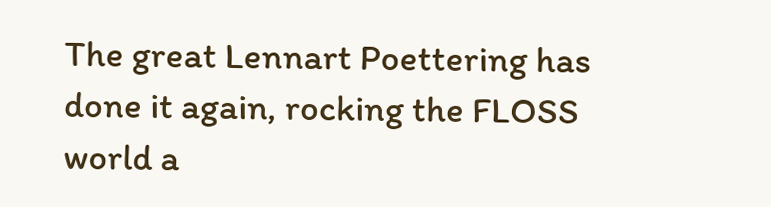The great Lennart Poettering has done it again, rocking the FLOSS world a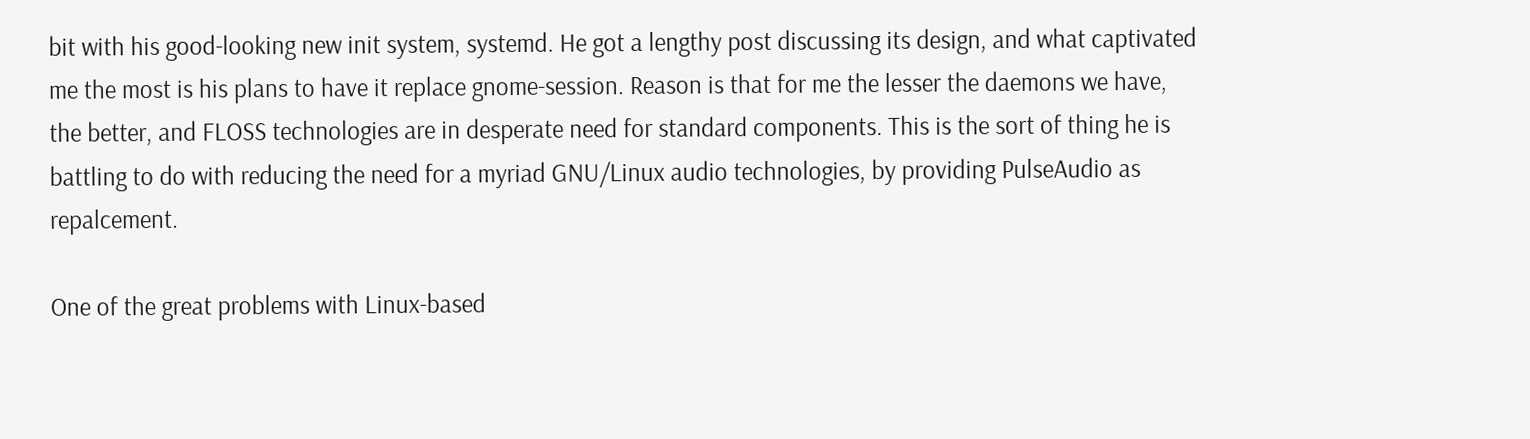bit with his good-looking new init system, systemd. He got a lengthy post discussing its design, and what captivated me the most is his plans to have it replace gnome-session. Reason is that for me the lesser the daemons we have, the better, and FLOSS technologies are in desperate need for standard components. This is the sort of thing he is battling to do with reducing the need for a myriad GNU/Linux audio technologies, by providing PulseAudio as repalcement.

One of the great problems with Linux-based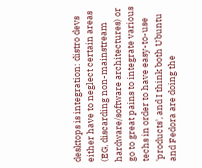desktops is integration: distro devs either have to neglect certain areas (EG, discarding non-mainstream hardware/software architectures) or go to great pains to integrate various techs in order to have easy-to-use 'products', and I think both Ubuntu and Fedora are doing the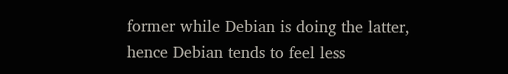former while Debian is doing the latter, hence Debian tends to feel less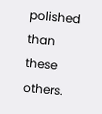polished than these others.